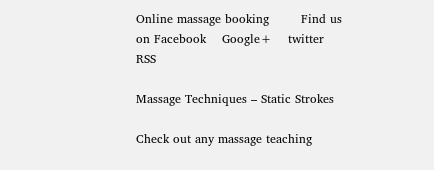Online massage booking        Find us on Facebook    Google+    twitter RSS

Massage Techniques – Static Strokes

Check out any massage teaching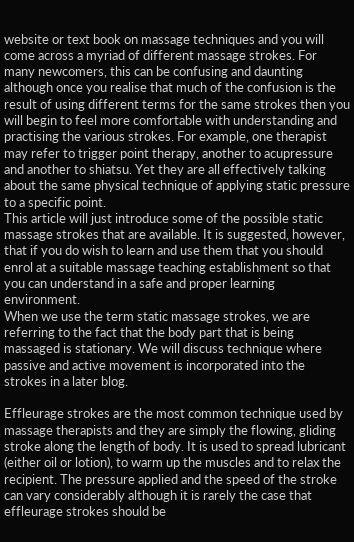website or text book on massage techniques and you will come across a myriad of different massage strokes. For many newcomers, this can be confusing and daunting although once you realise that much of the confusion is the result of using different terms for the same strokes then you will begin to feel more comfortable with understanding and practising the various strokes. For example, one therapist may refer to trigger point therapy, another to acupressure and another to shiatsu. Yet they are all effectively talking about the same physical technique of applying static pressure to a specific point.
This article will just introduce some of the possible static massage strokes that are available. It is suggested, however, that if you do wish to learn and use them that you should enrol at a suitable massage teaching establishment so that you can understand in a safe and proper learning environment.
When we use the term static massage strokes, we are referring to the fact that the body part that is being massaged is stationary. We will discuss technique where passive and active movement is incorporated into the strokes in a later blog.

Effleurage strokes are the most common technique used by massage therapists and they are simply the flowing, gliding stroke along the length of body. It is used to spread lubricant (either oil or lotion), to warm up the muscles and to relax the recipient. The pressure applied and the speed of the stroke can vary considerably although it is rarely the case that effleurage strokes should be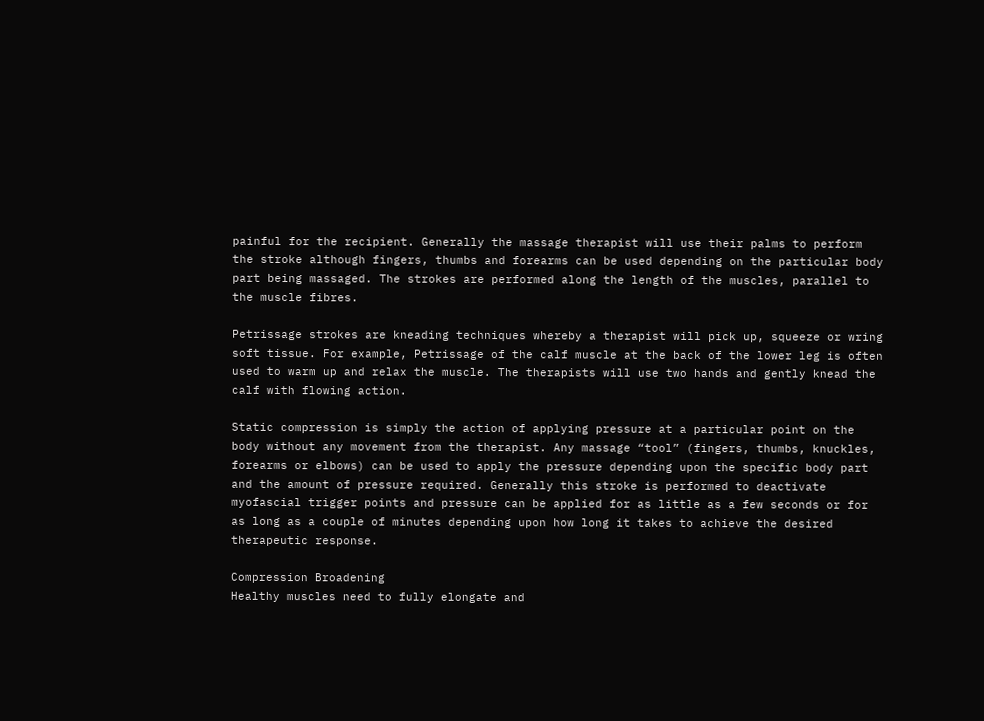painful for the recipient. Generally the massage therapist will use their palms to perform the stroke although fingers, thumbs and forearms can be used depending on the particular body part being massaged. The strokes are performed along the length of the muscles, parallel to the muscle fibres.

Petrissage strokes are kneading techniques whereby a therapist will pick up, squeeze or wring soft tissue. For example, Petrissage of the calf muscle at the back of the lower leg is often used to warm up and relax the muscle. The therapists will use two hands and gently knead the calf with flowing action.

Static compression is simply the action of applying pressure at a particular point on the body without any movement from the therapist. Any massage “tool” (fingers, thumbs, knuckles, forearms or elbows) can be used to apply the pressure depending upon the specific body part and the amount of pressure required. Generally this stroke is performed to deactivate myofascial trigger points and pressure can be applied for as little as a few seconds or for as long as a couple of minutes depending upon how long it takes to achieve the desired therapeutic response.

Compression Broadening
Healthy muscles need to fully elongate and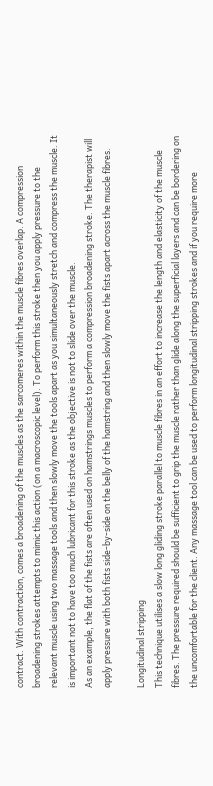contract. With contraction, comes a broadening of the muscles as the sarcomeres within the muscle fibres overlap. A compression broadening strokes attempts to mimic this action (on a macroscopic level). To perform this stroke then you apply pressure to the relevant muscle using two massage tools and then slowly move the tools apart as you simultaneously stretch and compress the muscle. It is important not to have too much lubricant for this stroke as the objective is not to slide over the muscle.
As an example, the flat of the fists are often used on hamstrings muscles to perform a compression broadening stroke. The therapist will apply pressure with both fists side-by-side on the belly of the hamstring and then slowly move the fists apart across the muscle fibres.

Longitudinal stripping
This technique utilises a slow long gliding stroke parallel to muscle fibres in an effort to increase the length and elasticity of the muscle fibres. The pressure required should be sufficient to grip the muscle rather than glide along the superficial layers and can be bordering on the uncomfortable for the client. Any massage tool can be used to perform longitudinal stripping strokes and if you require more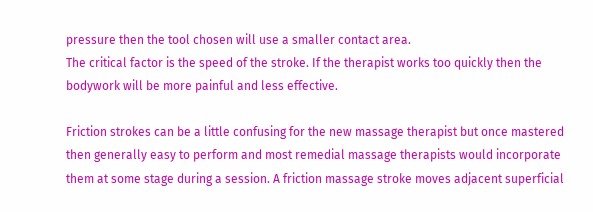pressure then the tool chosen will use a smaller contact area.
The critical factor is the speed of the stroke. If the therapist works too quickly then the bodywork will be more painful and less effective.

Friction strokes can be a little confusing for the new massage therapist but once mastered then generally easy to perform and most remedial massage therapists would incorporate them at some stage during a session. A friction massage stroke moves adjacent superficial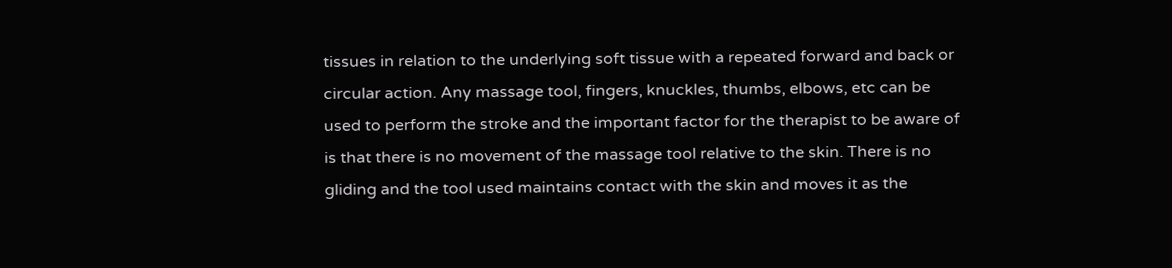tissues in relation to the underlying soft tissue with a repeated forward and back or circular action. Any massage tool, fingers, knuckles, thumbs, elbows, etc can be used to perform the stroke and the important factor for the therapist to be aware of is that there is no movement of the massage tool relative to the skin. There is no gliding and the tool used maintains contact with the skin and moves it as the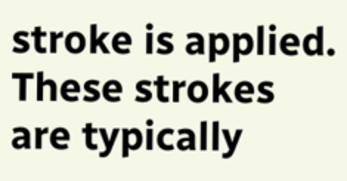stroke is applied.
These strokes are typically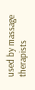used by massage therapists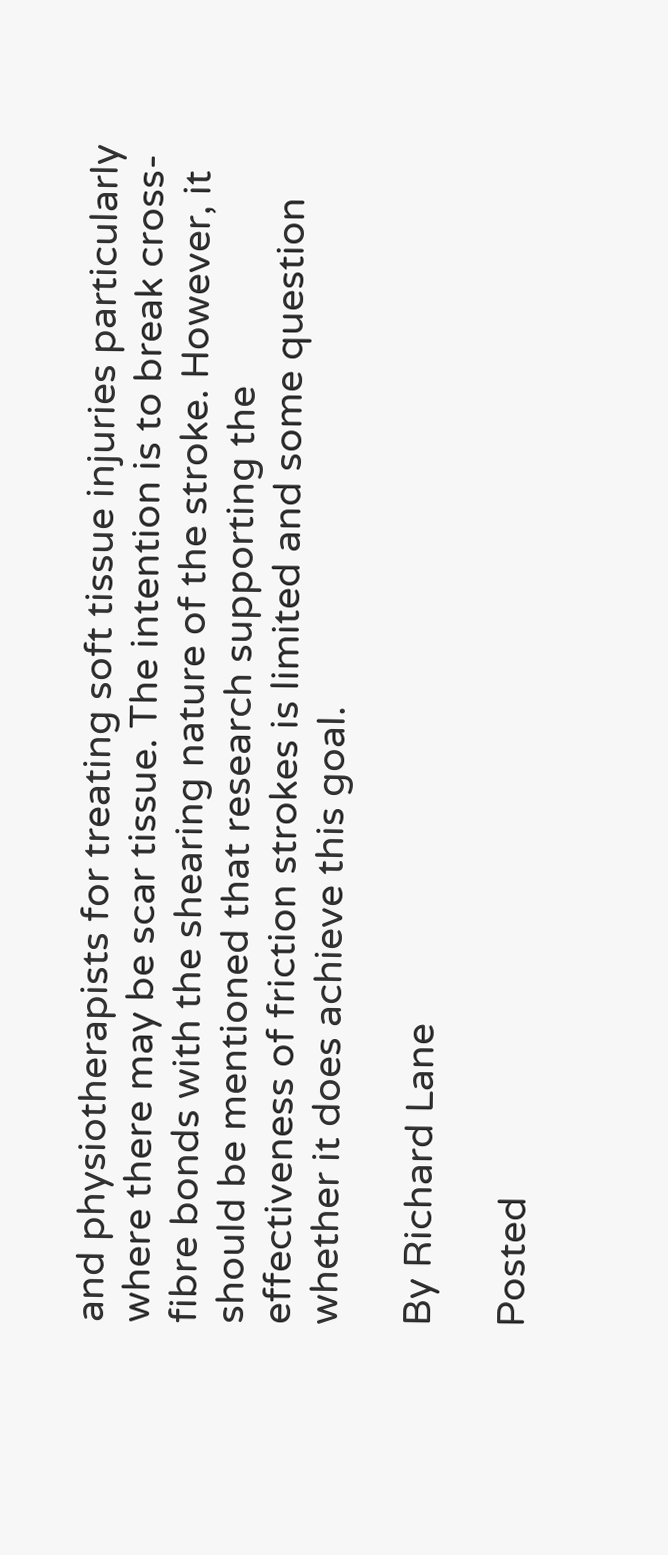and physiotherapists for treating soft tissue injuries particularly where there may be scar tissue. The intention is to break cross-fibre bonds with the shearing nature of the stroke. However, it should be mentioned that research supporting the effectiveness of friction strokes is limited and some question whether it does achieve this goal.

By Richard Lane

Posted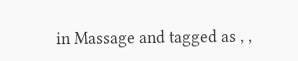in Massage and tagged as , ,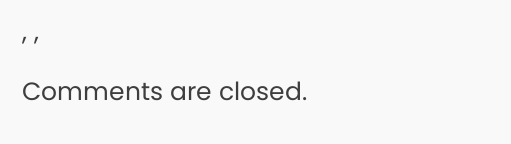, ,

Comments are closed.